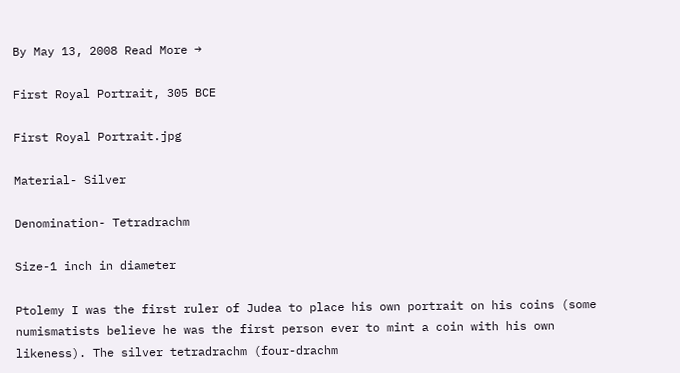By May 13, 2008 Read More →

First Royal Portrait, 305 BCE

First Royal Portrait.jpg

Material- Silver

Denomination- Tetradrachm

Size-1 inch in diameter

Ptolemy I was the first ruler of Judea to place his own portrait on his coins (some numismatists believe he was the first person ever to mint a coin with his own likeness). The silver tetradrachm (four-drachm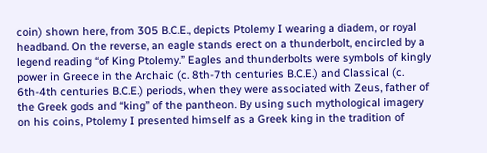coin) shown here, from 305 B.C.E., depicts Ptolemy I wearing a diadem, or royal headband. On the reverse, an eagle stands erect on a thunderbolt, encircled by a legend reading “of King Ptolemy.” Eagles and thunderbolts were symbols of kingly power in Greece in the Archaic (c. 8th-7th centuries B.C.E.) and Classical (c. 6th-4th centuries B.C.E.) periods, when they were associated with Zeus, father of the Greek gods and “king” of the pantheon. By using such mythological imagery on his coins, Ptolemy I presented himself as a Greek king in the tradition of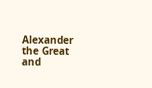Alexander the Great and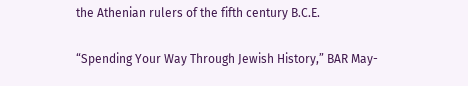the Athenian rulers of the fifth century B.C.E.

“Spending Your Way Through Jewish History,” BAR May-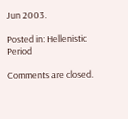Jun 2003.

Posted in: Hellenistic Period

Comments are closed.